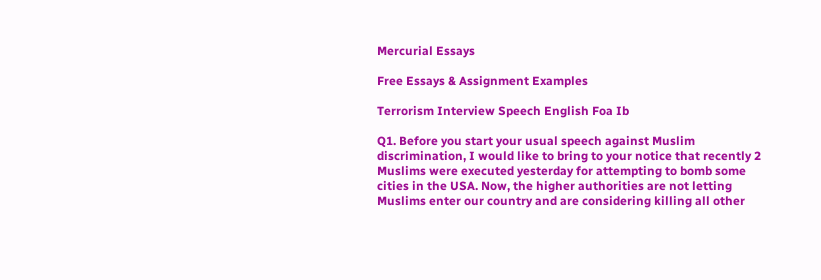Mercurial Essays

Free Essays & Assignment Examples

Terrorism Interview Speech English Foa Ib

Q1. Before you start your usual speech against Muslim discrimination, I would like to bring to your notice that recently 2 Muslims were executed yesterday for attempting to bomb some cities in the USA. Now, the higher authorities are not letting Muslims enter our country and are considering killing all other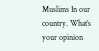Muslims In our country. What’s your opinion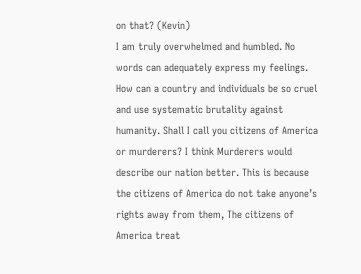on that? (Kevin)
I am truly overwhelmed and humbled. No words can adequately express my feelings. How can a country and individuals be so cruel and use systematic brutality against humanity. Shall I call you citizens of America or murderers? I think Murderers would describe our nation better. This is because the citizens of America do not take anyone’s rights away from them, The citizens of America treat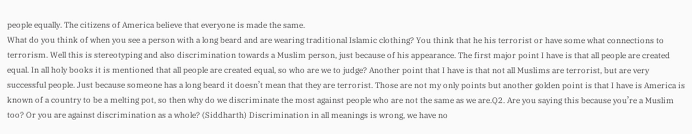people equally. The citizens of America believe that everyone is made the same.
What do you think of when you see a person with a long beard and are wearing traditional Islamic clothing? You think that he his terrorist or have some what connections to terrorism. Well this is stereotyping and also discrimination towards a Muslim person, just because of his appearance. The first major point I have is that all people are created equal. In all holy books it is mentioned that all people are created equal, so who are we to judge? Another point that I have is that not all Muslims are terrorist, but are very successful people. Just because someone has a long beard it doesn’t mean that they are terrorist. Those are not my only points but another golden point is that I have is America is known of a country to be a melting pot, so then why do we discriminate the most against people who are not the same as we are.Q2. Are you saying this because you’re a Muslim too? Or you are against discrimination as a whole? (Siddharth) Discrimination in all meanings is wrong, we have no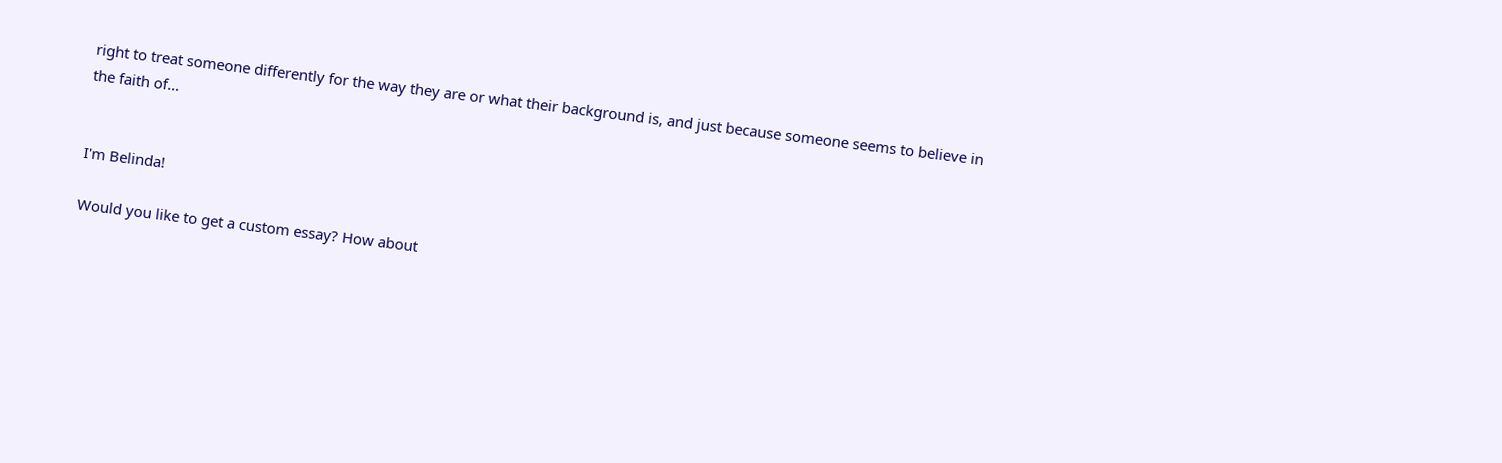right to treat someone differently for the way they are or what their background is, and just because someone seems to believe in the faith of…


I'm Belinda!

Would you like to get a custom essay? How about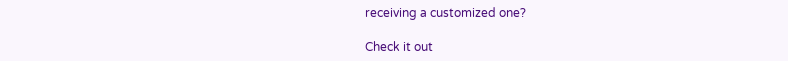receiving a customized one?

Check it out